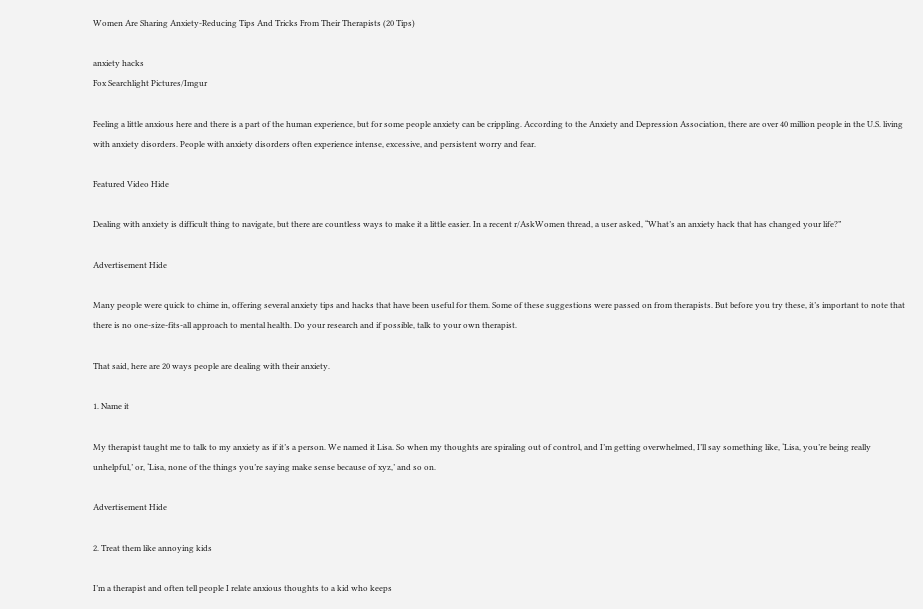Women Are Sharing Anxiety-Reducing Tips And Tricks From Their Therapists (20 Tips)

anxiety hacks
Fox Searchlight Pictures/Imgur

Feeling a little anxious here and there is a part of the human experience, but for some people anxiety can be crippling. According to the Anxiety and Depression Association, there are over 40 million people in the U.S. living with anxiety disorders. People with anxiety disorders often experience intense, excessive, and persistent worry and fear.

Featured Video Hide

Dealing with anxiety is difficult thing to navigate, but there are countless ways to make it a little easier. In a recent r/AskWomen thread, a user asked, “What’s an anxiety hack that has changed your life?”

Advertisement Hide

Many people were quick to chime in, offering several anxiety tips and hacks that have been useful for them. Some of these suggestions were passed on from therapists. But before you try these, it’s important to note that there is no one-size-fits-all approach to mental health. Do your research and if possible, talk to your own therapist.

That said, here are 20 ways people are dealing with their anxiety.

1. Name it

My therapist taught me to talk to my anxiety as if it’s a person. We named it Lisa. So when my thoughts are spiraling out of control, and I’m getting overwhelmed, I’ll say something like, ‘Lisa, you’re being really unhelpful,’ or, ‘Lisa, none of the things you’re saying make sense because of xyz,’ and so on.

Advertisement Hide

2. Treat them like annoying kids

I’m a therapist and often tell people I relate anxious thoughts to a kid who keeps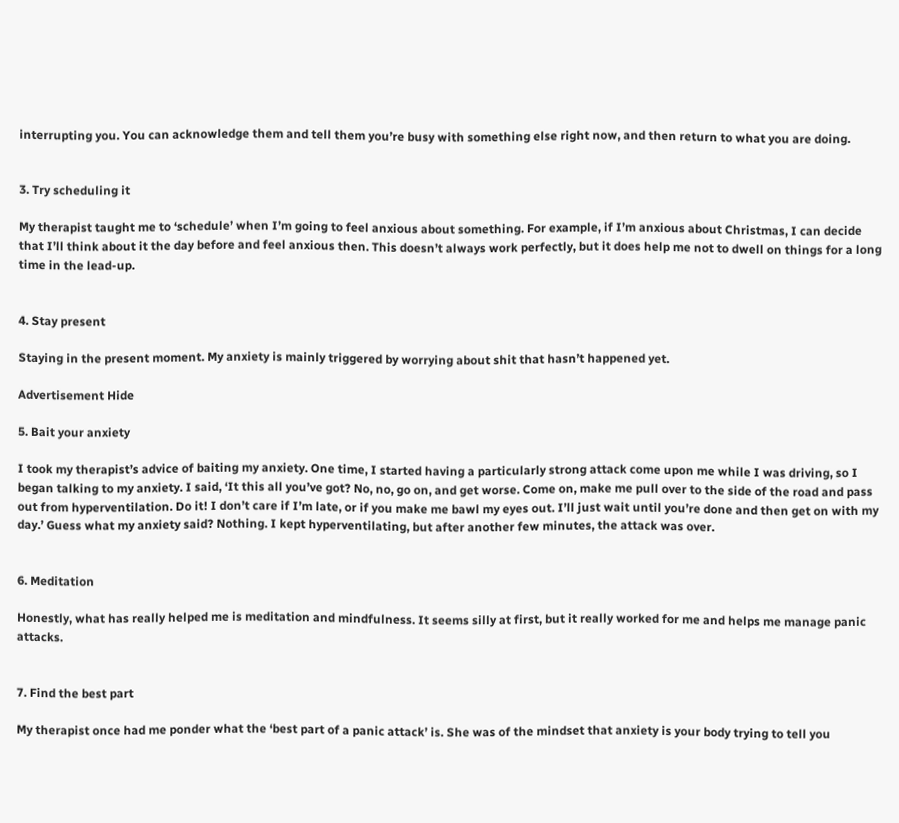interrupting you. You can acknowledge them and tell them you’re busy with something else right now, and then return to what you are doing.


3. Try scheduling it

My therapist taught me to ‘schedule’ when I’m going to feel anxious about something. For example, if I’m anxious about Christmas, I can decide that I’ll think about it the day before and feel anxious then. This doesn’t always work perfectly, but it does help me not to dwell on things for a long time in the lead-up.


4. Stay present

Staying in the present moment. My anxiety is mainly triggered by worrying about shit that hasn’t happened yet.

Advertisement Hide

5. Bait your anxiety

I took my therapist’s advice of baiting my anxiety. One time, I started having a particularly strong attack come upon me while I was driving, so I began talking to my anxiety. I said, ‘It this all you’ve got? No, no, go on, and get worse. Come on, make me pull over to the side of the road and pass out from hyperventilation. Do it! I don’t care if I’m late, or if you make me bawl my eyes out. I’ll just wait until you’re done and then get on with my day.’ Guess what my anxiety said? Nothing. I kept hyperventilating, but after another few minutes, the attack was over.


6. Meditation

Honestly, what has really helped me is meditation and mindfulness. It seems silly at first, but it really worked for me and helps me manage panic attacks.


7. Find the best part

My therapist once had me ponder what the ‘best part of a panic attack’ is. She was of the mindset that anxiety is your body trying to tell you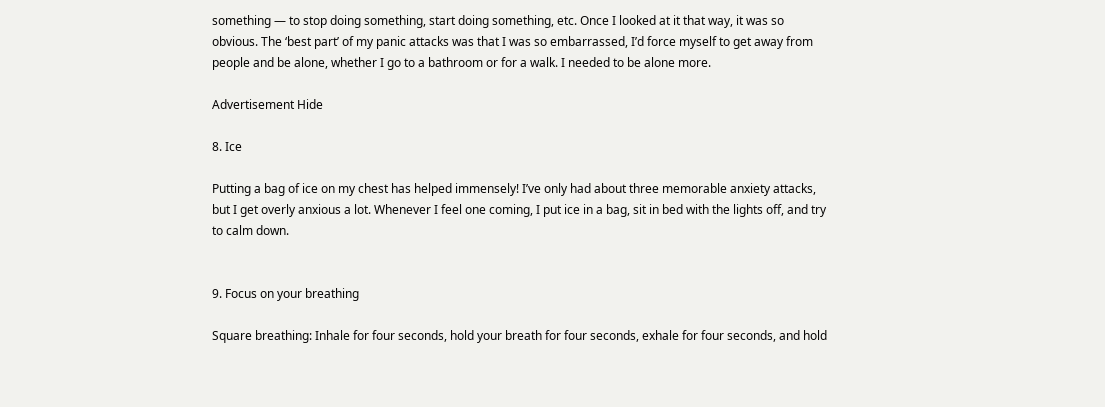something — to stop doing something, start doing something, etc. Once I looked at it that way, it was so obvious. The ‘best part’ of my panic attacks was that I was so embarrassed, I’d force myself to get away from people and be alone, whether I go to a bathroom or for a walk. I needed to be alone more.

Advertisement Hide

8. Ice

Putting a bag of ice on my chest has helped immensely! I’ve only had about three memorable anxiety attacks, but I get overly anxious a lot. Whenever I feel one coming, I put ice in a bag, sit in bed with the lights off, and try to calm down.


9. Focus on your breathing

Square breathing: Inhale for four seconds, hold your breath for four seconds, exhale for four seconds, and hold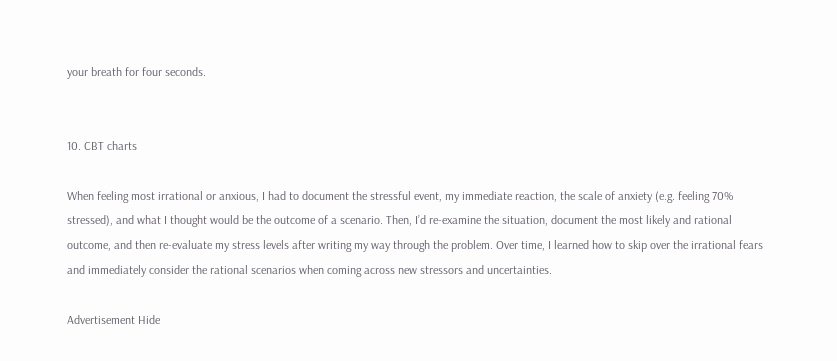your breath for four seconds.


10. CBT charts

When feeling most irrational or anxious, I had to document the stressful event, my immediate reaction, the scale of anxiety (e.g. feeling 70% stressed), and what I thought would be the outcome of a scenario. Then, I’d re-examine the situation, document the most likely and rational outcome, and then re-evaluate my stress levels after writing my way through the problem. Over time, I learned how to skip over the irrational fears and immediately consider the rational scenarios when coming across new stressors and uncertainties.

Advertisement Hide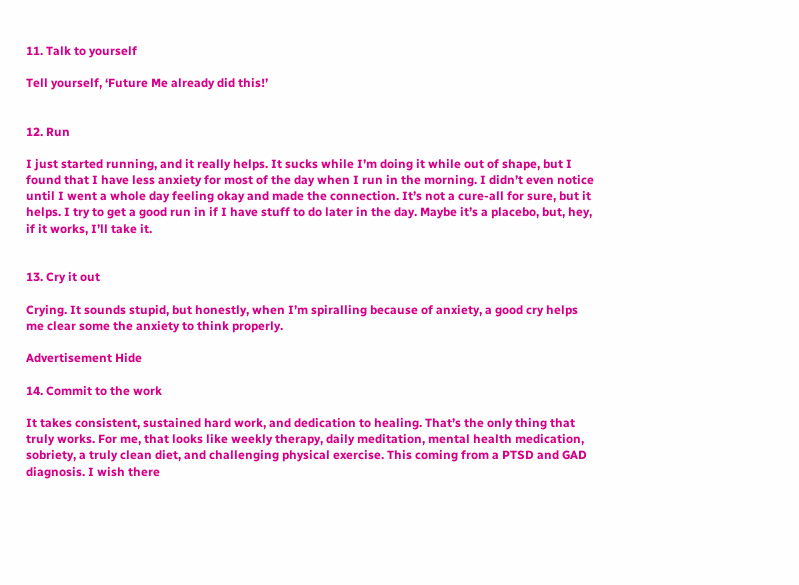11. Talk to yourself

Tell yourself, ‘Future Me already did this!’


12. Run

I just started running, and it really helps. It sucks while I’m doing it while out of shape, but I found that I have less anxiety for most of the day when I run in the morning. I didn’t even notice until I went a whole day feeling okay and made the connection. It’s not a cure-all for sure, but it helps. I try to get a good run in if I have stuff to do later in the day. Maybe it’s a placebo, but, hey, if it works, I’ll take it.


13. Cry it out

Crying. It sounds stupid, but honestly, when I’m spiralling because of anxiety, a good cry helps me clear some the anxiety to think properly.

Advertisement Hide

14. Commit to the work

It takes consistent, sustained hard work, and dedication to healing. That’s the only thing that truly works. For me, that looks like weekly therapy, daily meditation, mental health medication, sobriety, a truly clean diet, and challenging physical exercise. This coming from a PTSD and GAD diagnosis. I wish there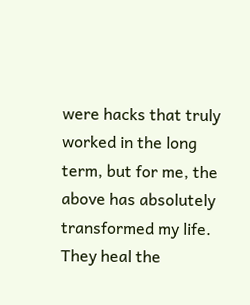were hacks that truly worked in the long term, but for me, the above has absolutely transformed my life. They heal the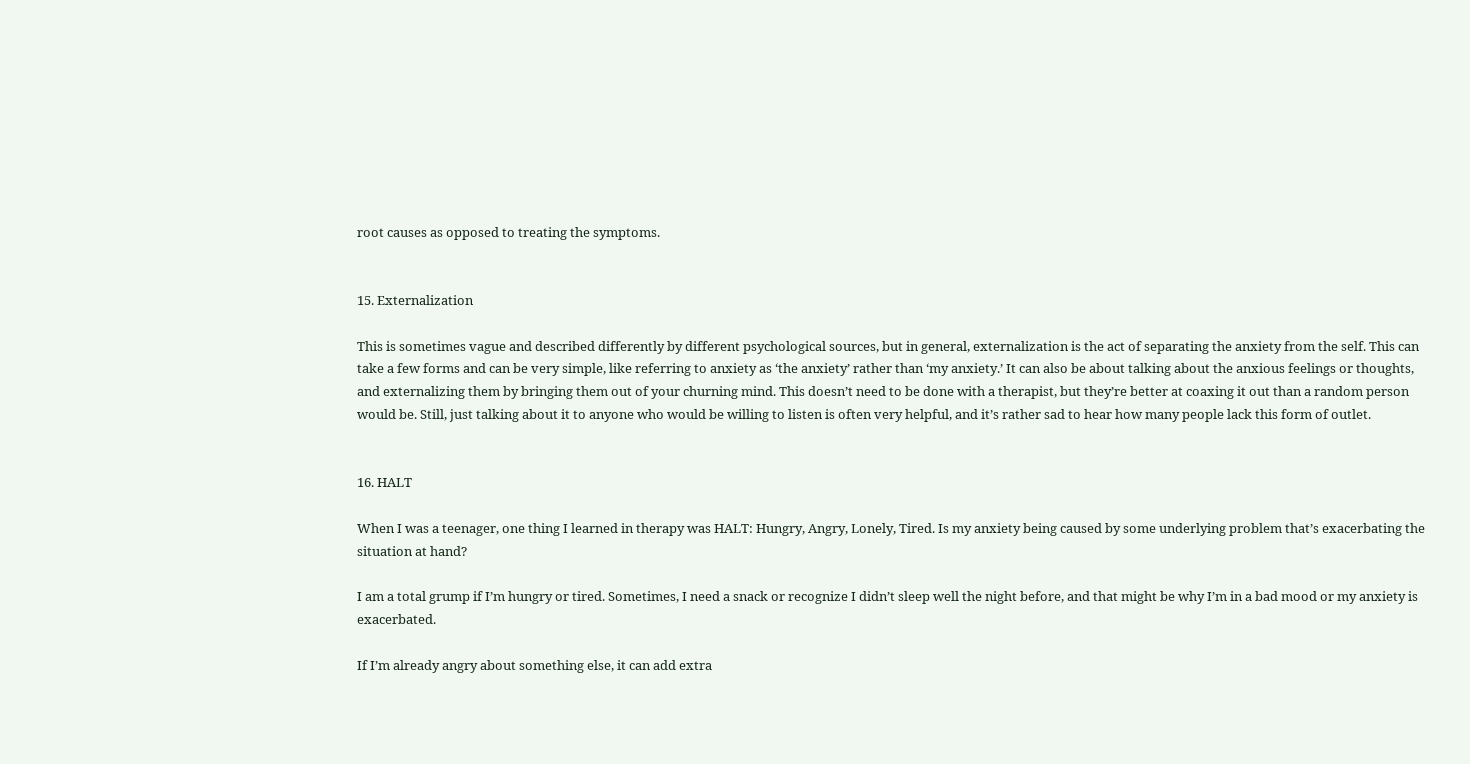root causes as opposed to treating the symptoms.


15. Externalization

This is sometimes vague and described differently by different psychological sources, but in general, externalization is the act of separating the anxiety from the self. This can take a few forms and can be very simple, like referring to anxiety as ‘the anxiety’ rather than ‘my anxiety.’ It can also be about talking about the anxious feelings or thoughts, and externalizing them by bringing them out of your churning mind. This doesn’t need to be done with a therapist, but they’re better at coaxing it out than a random person would be. Still, just talking about it to anyone who would be willing to listen is often very helpful, and it’s rather sad to hear how many people lack this form of outlet.


16. HALT

When I was a teenager, one thing I learned in therapy was HALT: Hungry, Angry, Lonely, Tired. Is my anxiety being caused by some underlying problem that’s exacerbating the situation at hand?

I am a total grump if I’m hungry or tired. Sometimes, I need a snack or recognize I didn’t sleep well the night before, and that might be why I’m in a bad mood or my anxiety is exacerbated.

If I’m already angry about something else, it can add extra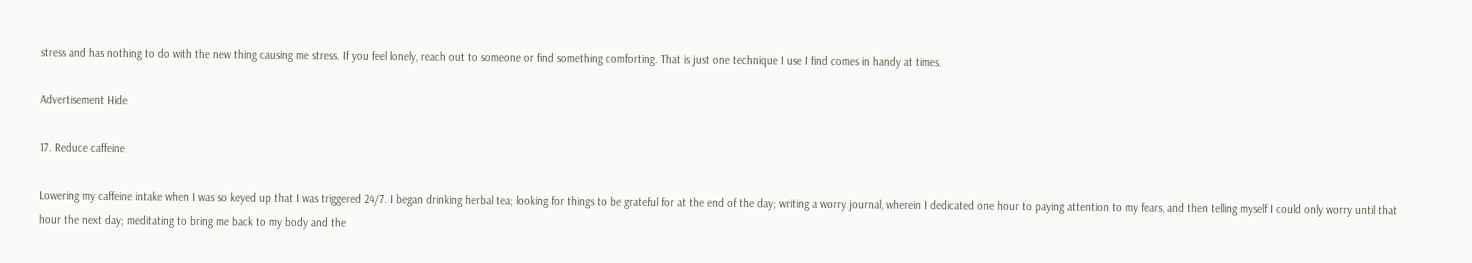stress and has nothing to do with the new thing causing me stress. If you feel lonely, reach out to someone or find something comforting. That is just one technique I use I find comes in handy at times.

Advertisement Hide

17. Reduce caffeine

Lowering my caffeine intake when I was so keyed up that I was triggered 24/7. I began drinking herbal tea; looking for things to be grateful for at the end of the day; writing a worry journal, wherein I dedicated one hour to paying attention to my fears, and then telling myself I could only worry until that hour the next day; meditating to bring me back to my body and the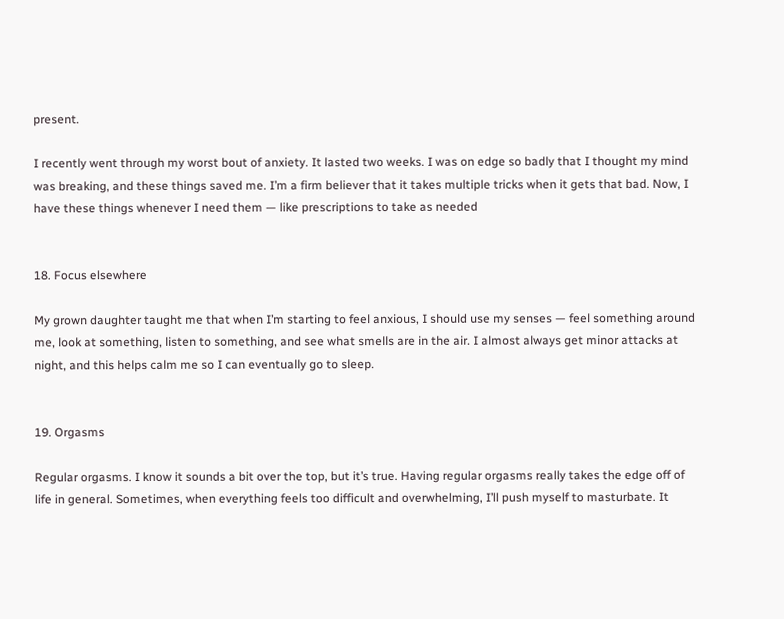present.

I recently went through my worst bout of anxiety. It lasted two weeks. I was on edge so badly that I thought my mind was breaking, and these things saved me. I’m a firm believer that it takes multiple tricks when it gets that bad. Now, I have these things whenever I need them — like prescriptions to take as needed


18. Focus elsewhere

My grown daughter taught me that when I’m starting to feel anxious, I should use my senses — feel something around me, look at something, listen to something, and see what smells are in the air. I almost always get minor attacks at night, and this helps calm me so I can eventually go to sleep.


19. Orgasms

Regular orgasms. I know it sounds a bit over the top, but it’s true. Having regular orgasms really takes the edge off of life in general. Sometimes, when everything feels too difficult and overwhelming, I’ll push myself to masturbate. It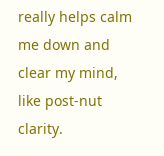really helps calm me down and clear my mind, like post-nut clarity.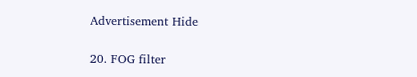Advertisement Hide

20. FOG filter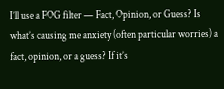I’ll use a FOG filter — Fact, Opinion, or Guess? Is what’s causing me anxiety (often particular worries) a fact, opinion, or a guess? If it’s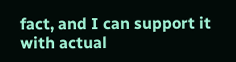fact, and I can support it with actual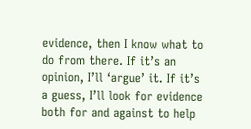evidence, then I know what to do from there. If it’s an opinion, I’ll ‘argue’ it. If it’s a guess, I’ll look for evidence both for and against to help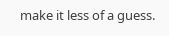make it less of a guess.